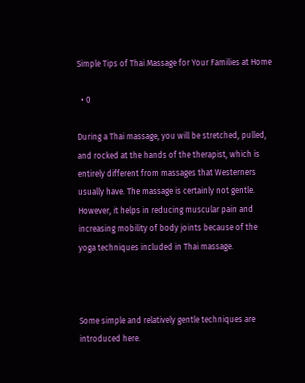Simple Tips of Thai Massage for Your Families at Home

  • 0

During a Thai massage, you will be stretched, pulled, and rocked at the hands of the therapist, which is entirely different from massages that Westerners usually have. The massage is certainly not gentle. However, it helps in reducing muscular pain and increasing mobility of body joints because of the yoga techniques included in Thai massage.



Some simple and relatively gentle techniques are introduced here.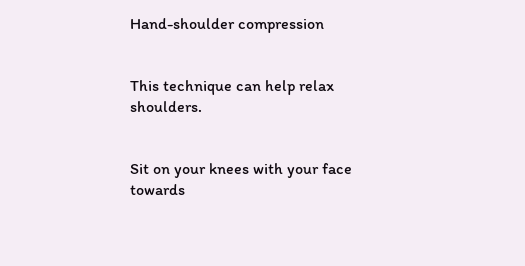Hand-shoulder compression


This technique can help relax shoulders.


Sit on your knees with your face towards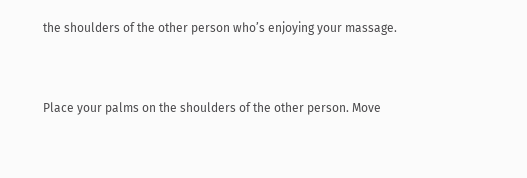the shoulders of the other person who’s enjoying your massage.


Place your palms on the shoulders of the other person. Move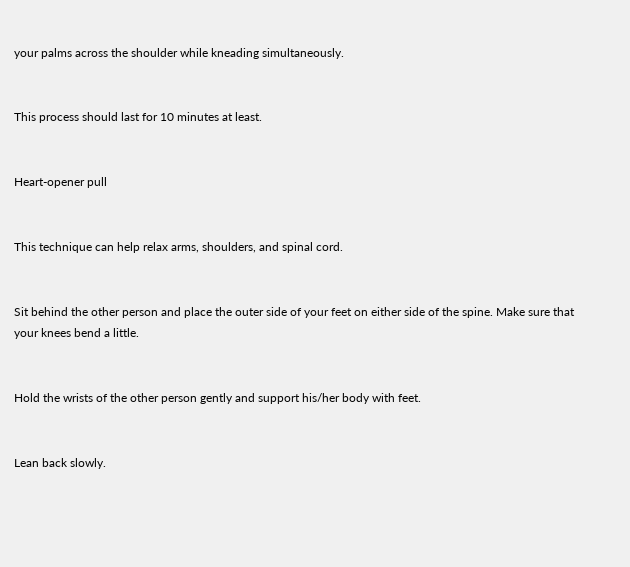your palms across the shoulder while kneading simultaneously.


This process should last for 10 minutes at least.


Heart-opener pull


This technique can help relax arms, shoulders, and spinal cord.


Sit behind the other person and place the outer side of your feet on either side of the spine. Make sure that your knees bend a little.


Hold the wrists of the other person gently and support his/her body with feet.


Lean back slowly.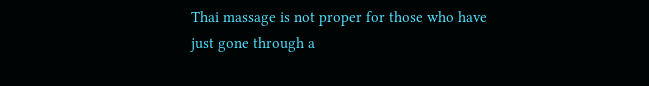Thai massage is not proper for those who have just gone through a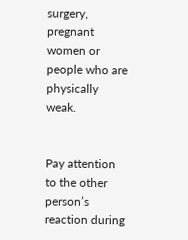surgery, pregnant women or people who are physically weak.


Pay attention to the other person’s reaction during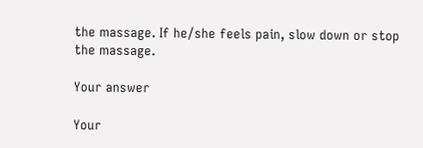the massage. If he/she feels pain, slow down or stop the massage.

Your answer

Your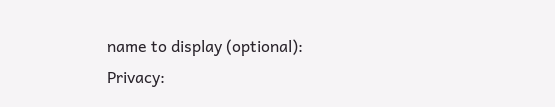name to display (optional):
Privacy: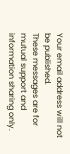Your email address will not be published.
These messages are for mutual support and information sharing only.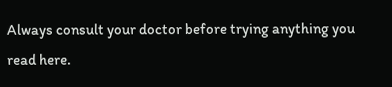Always consult your doctor before trying anything you read here.